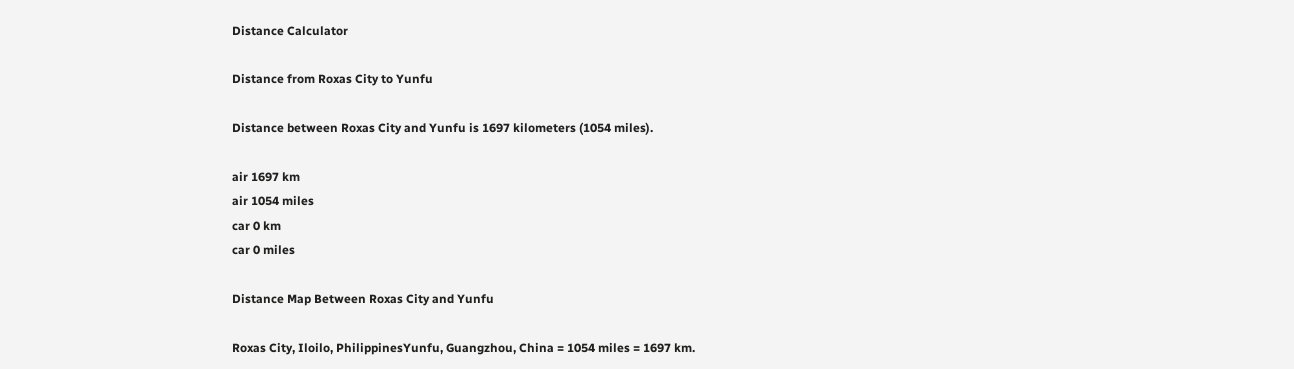Distance Calculator

Distance from Roxas City to Yunfu

Distance between Roxas City and Yunfu is 1697 kilometers (1054 miles).

air 1697 km
air 1054 miles
car 0 km
car 0 miles

Distance Map Between Roxas City and Yunfu

Roxas City, Iloilo, PhilippinesYunfu, Guangzhou, China = 1054 miles = 1697 km.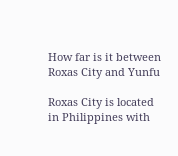How far is it between Roxas City and Yunfu

Roxas City is located in Philippines with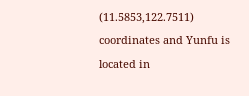(11.5853,122.7511) coordinates and Yunfu is located in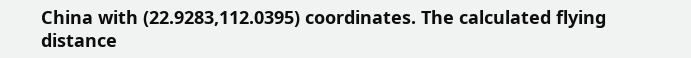China with (22.9283,112.0395) coordinates. The calculated flying distance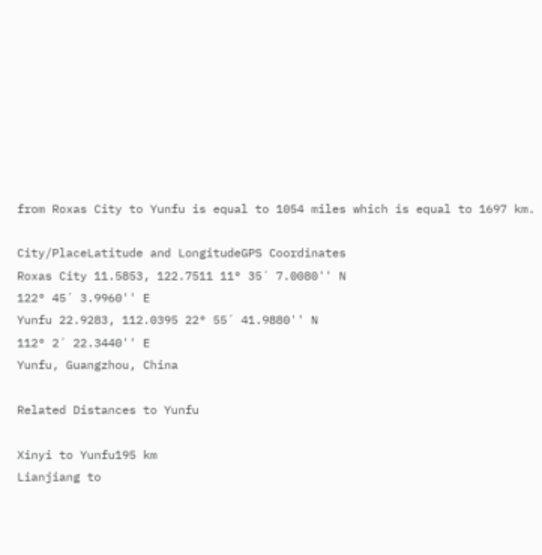from Roxas City to Yunfu is equal to 1054 miles which is equal to 1697 km.

City/PlaceLatitude and LongitudeGPS Coordinates
Roxas City 11.5853, 122.7511 11° 35´ 7.0080'' N
122° 45´ 3.9960'' E
Yunfu 22.9283, 112.0395 22° 55´ 41.9880'' N
112° 2´ 22.3440'' E
Yunfu, Guangzhou, China

Related Distances to Yunfu

Xinyi to Yunfu195 km
Lianjiang to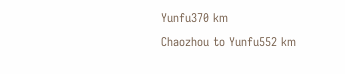Yunfu370 km
Chaozhou to Yunfu552 km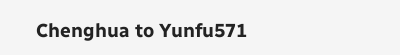Chenghua to Yunfu571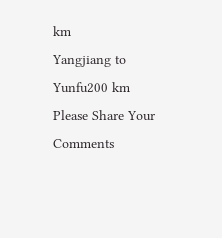km
Yangjiang to Yunfu200 km
Please Share Your Comments